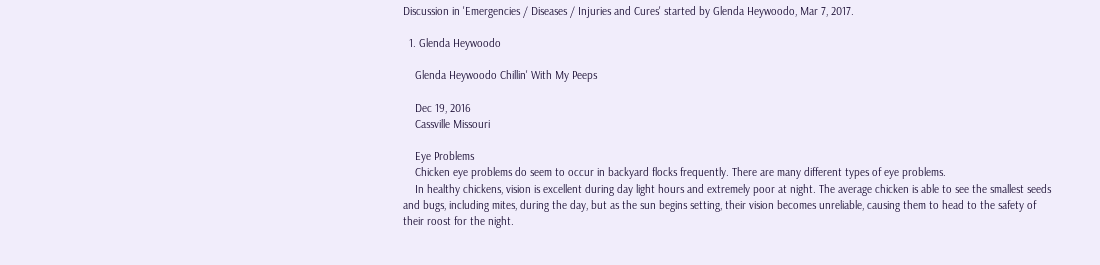Discussion in 'Emergencies / Diseases / Injuries and Cures' started by Glenda Heywoodo, Mar 7, 2017.

  1. Glenda Heywoodo

    Glenda Heywoodo Chillin' With My Peeps

    Dec 19, 2016
    Cassville Missouri

    Eye Problems
    Chicken eye problems do seem to occur in backyard flocks frequently. There are many different types of eye problems.
    In healthy chickens, vision is excellent during day light hours and extremely poor at night. The average chicken is able to see the smallest seeds and bugs, including mites, during the day, but as the sun begins setting, their vision becomes unreliable, causing them to head to the safety of their roost for the night.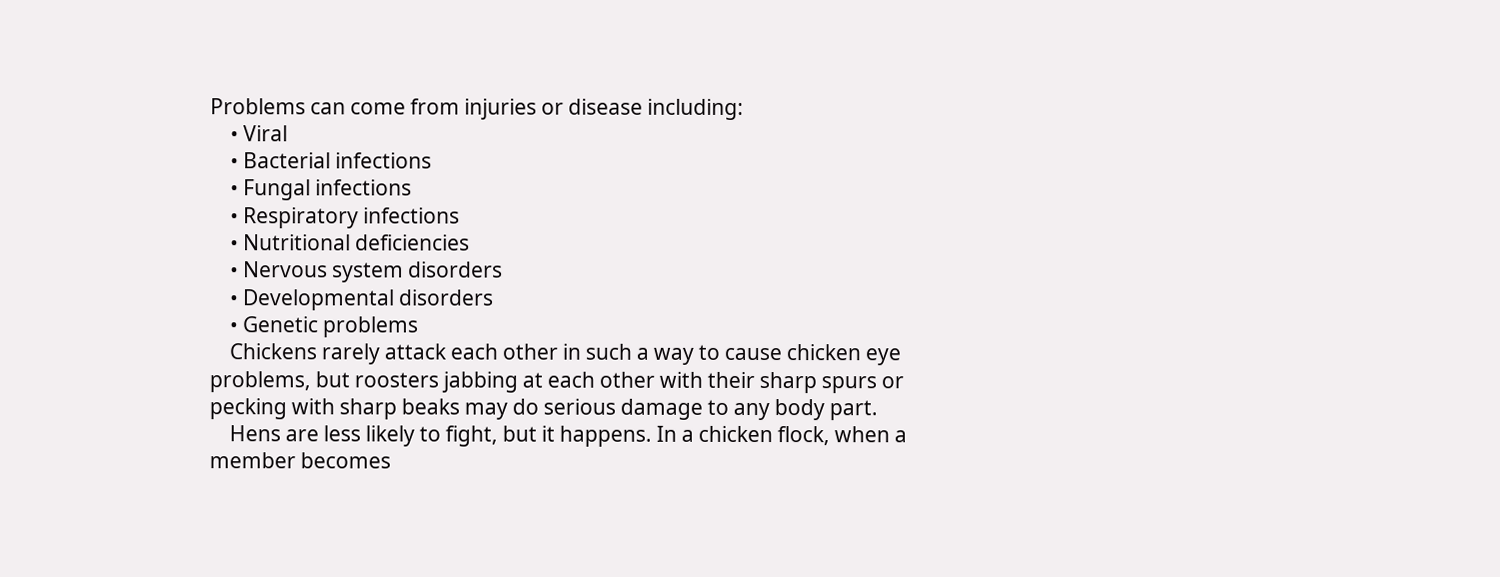Problems can come from injuries or disease including:
    • Viral
    • Bacterial infections
    • Fungal infections
    • Respiratory infections
    • Nutritional deficiencies
    • Nervous system disorders
    • Developmental disorders
    • Genetic problems
    Chickens rarely attack each other in such a way to cause chicken eye problems, but roosters jabbing at each other with their sharp spurs or pecking with sharp beaks may do serious damage to any body part.
    Hens are less likely to fight, but it happens. In a chicken flock, when a member becomes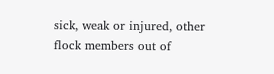sick, weak or injured, other flock members out of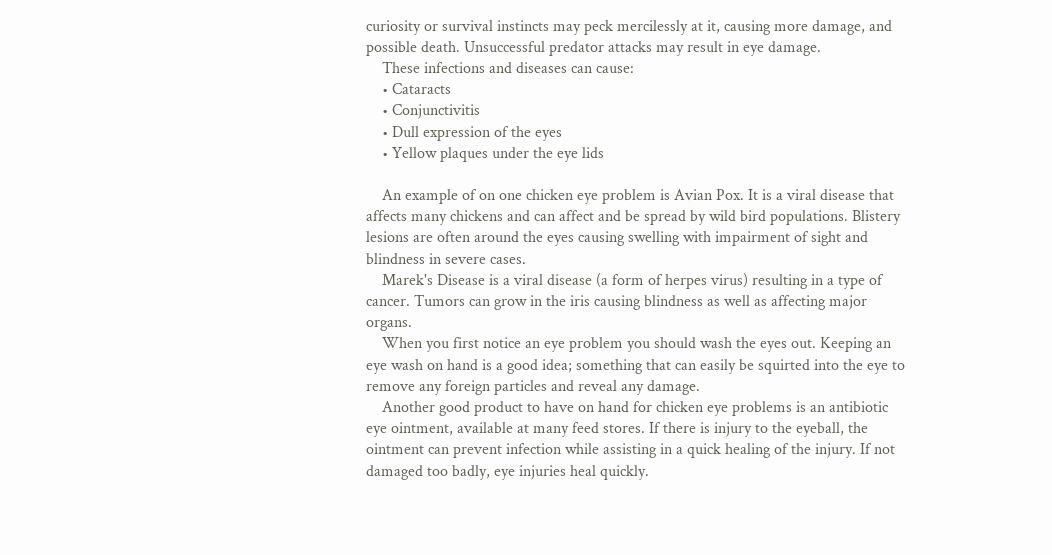curiosity or survival instincts may peck mercilessly at it, causing more damage, and possible death. Unsuccessful predator attacks may result in eye damage.
    These infections and diseases can cause:
    • Cataracts
    • Conjunctivitis
    • Dull expression of the eyes
    • Yellow plaques under the eye lids

    An example of on one chicken eye problem is Avian Pox. It is a viral disease that affects many chickens and can affect and be spread by wild bird populations. Blistery lesions are often around the eyes causing swelling with impairment of sight and blindness in severe cases.
    Marek's Disease is a viral disease (a form of herpes virus) resulting in a type of cancer. Tumors can grow in the iris causing blindness as well as affecting major organs.
    When you first notice an eye problem you should wash the eyes out. Keeping an eye wash on hand is a good idea; something that can easily be squirted into the eye to remove any foreign particles and reveal any damage.
    Another good product to have on hand for chicken eye problems is an antibiotic eye ointment, available at many feed stores. If there is injury to the eyeball, the ointment can prevent infection while assisting in a quick healing of the injury. If not damaged too badly, eye injuries heal quickly.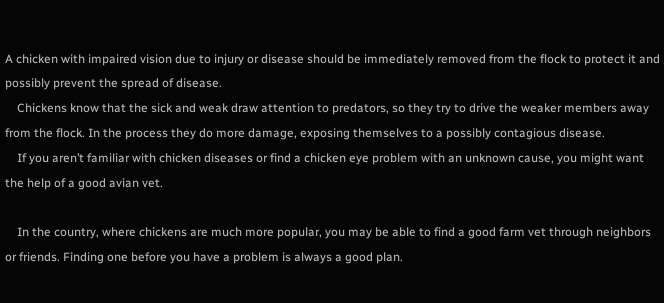A chicken with impaired vision due to injury or disease should be immediately removed from the flock to protect it and possibly prevent the spread of disease.
    Chickens know that the sick and weak draw attention to predators, so they try to drive the weaker members away from the flock. In the process they do more damage, exposing themselves to a possibly contagious disease.
    If you aren’t familiar with chicken diseases or find a chicken eye problem with an unknown cause, you might want the help of a good avian vet.

    In the country, where chickens are much more popular, you may be able to find a good farm vet through neighbors or friends. Finding one before you have a problem is always a good plan.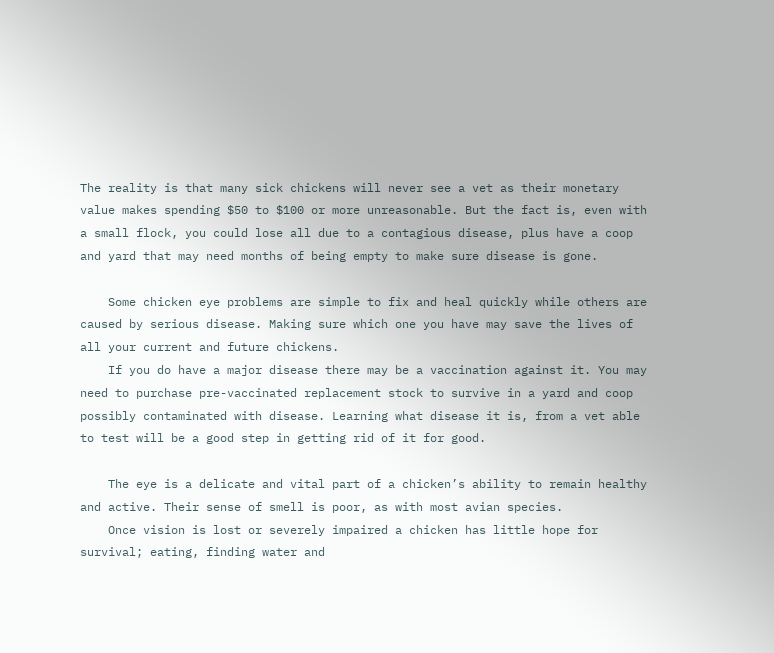The reality is that many sick chickens will never see a vet as their monetary value makes spending $50 to $100 or more unreasonable. But the fact is, even with a small flock, you could lose all due to a contagious disease, plus have a coop and yard that may need months of being empty to make sure disease is gone.

    Some chicken eye problems are simple to fix and heal quickly while others are caused by serious disease. Making sure which one you have may save the lives of all your current and future chickens.
    If you do have a major disease there may be a vaccination against it. You may need to purchase pre-vaccinated replacement stock to survive in a yard and coop possibly contaminated with disease. Learning what disease it is, from a vet able to test will be a good step in getting rid of it for good.

    The eye is a delicate and vital part of a chicken’s ability to remain healthy and active. Their sense of smell is poor, as with most avian species.
    Once vision is lost or severely impaired a chicken has little hope for survival; eating, finding water and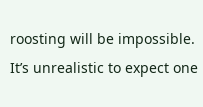roosting will be impossible. It’s unrealistic to expect one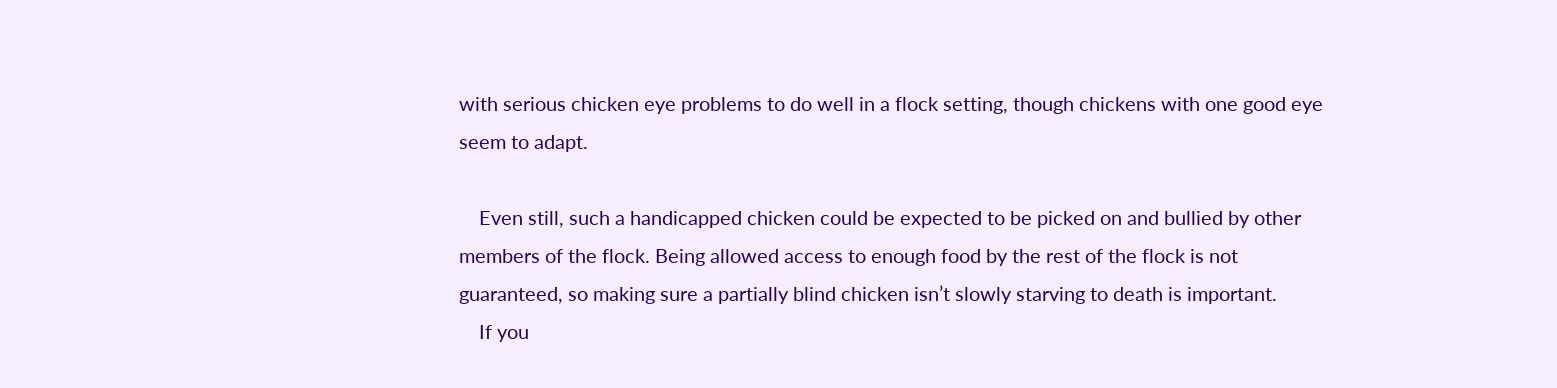with serious chicken eye problems to do well in a flock setting, though chickens with one good eye seem to adapt.

    Even still, such a handicapped chicken could be expected to be picked on and bullied by other members of the flock. Being allowed access to enough food by the rest of the flock is not guaranteed, so making sure a partially blind chicken isn’t slowly starving to death is important.
    If you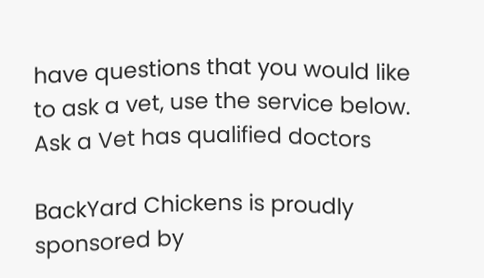have questions that you would like to ask a vet, use the service below. Ask a Vet has qualified doctors

BackYard Chickens is proudly sponsored by